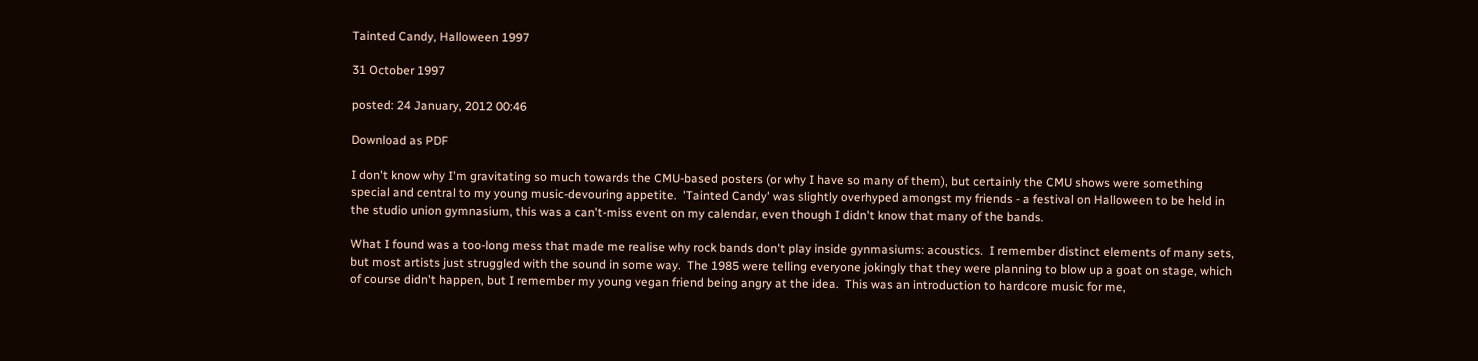Tainted Candy, Halloween 1997

31 October 1997

posted: 24 January, 2012 00:46

Download as PDF

I don't know why I'm gravitating so much towards the CMU-based posters (or why I have so many of them), but certainly the CMU shows were something special and central to my young music-devouring appetite.  'Tainted Candy' was slightly overhyped amongst my friends - a festival on Halloween to be held in the studio union gymnasium, this was a can't-miss event on my calendar, even though I didn't know that many of the bands.

What I found was a too-long mess that made me realise why rock bands don't play inside gynmasiums: acoustics.  I remember distinct elements of many sets, but most artists just struggled with the sound in some way.  The 1985 were telling everyone jokingly that they were planning to blow up a goat on stage, which of course didn't happen, but I remember my young vegan friend being angry at the idea.  This was an introduction to hardcore music for me,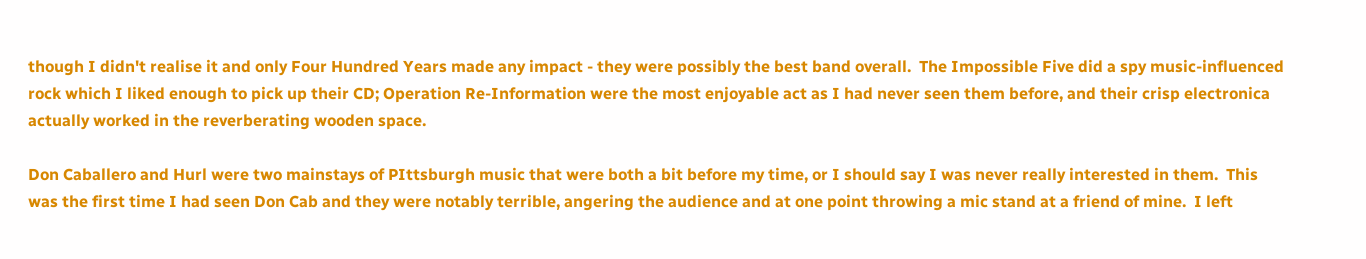though I didn't realise it and only Four Hundred Years made any impact - they were possibly the best band overall.  The Impossible Five did a spy music-influenced rock which I liked enough to pick up their CD; Operation Re-Information were the most enjoyable act as I had never seen them before, and their crisp electronica actually worked in the reverberating wooden space.

Don Caballero and Hurl were two mainstays of PIttsburgh music that were both a bit before my time, or I should say I was never really interested in them.  This was the first time I had seen Don Cab and they were notably terrible, angering the audience and at one point throwing a mic stand at a friend of mine.  I left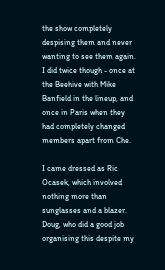the show completely despising them and never wanting to see them again.  I did twice though - once at the Beehive with Mike Banfield in the lineup, and once in Paris when they had completely changed members apart from Che.

I came dressed as Ric Ocasek, which involved nothing more than sunglasses and a blazer.  Doug, who did a good job organising this despite my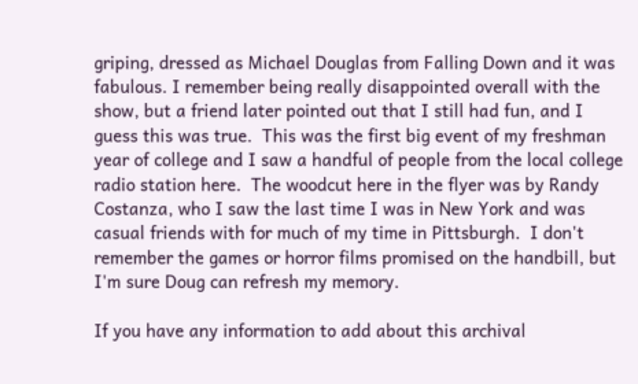griping, dressed as Michael Douglas from Falling Down and it was fabulous. I remember being really disappointed overall with the show, but a friend later pointed out that I still had fun, and I guess this was true.  This was the first big event of my freshman year of college and I saw a handful of people from the local college radio station here.  The woodcut here in the flyer was by Randy Costanza, who I saw the last time I was in New York and was casual friends with for much of my time in Pittsburgh.  I don't remember the games or horror films promised on the handbill, but I'm sure Doug can refresh my memory.

If you have any information to add about this archival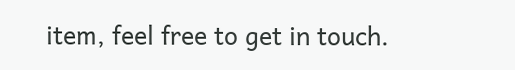item, feel free to get in touch.